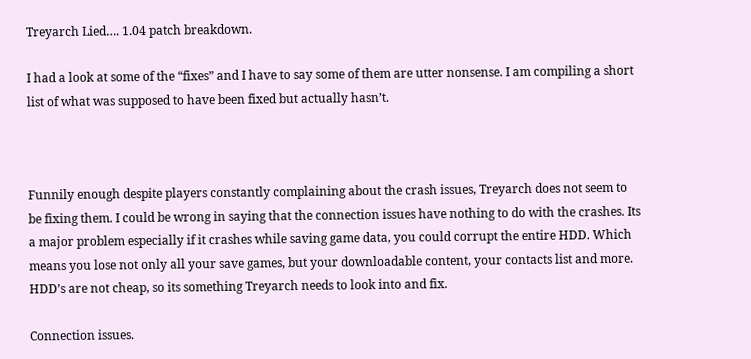Treyarch Lied…. 1.04 patch breakdown.

I had a look at some of the “fixes” and I have to say some of them are utter nonsense. I am compiling a short list of what was supposed to have been fixed but actually hasn’t.



Funnily enough despite players constantly complaining about the crash issues, Treyarch does not seem to be fixing them. I could be wrong in saying that the connection issues have nothing to do with the crashes. Its a major problem especially if it crashes while saving game data, you could corrupt the entire HDD. Which means you lose not only all your save games, but your downloadable content, your contacts list and more. HDD’s are not cheap, so its something Treyarch needs to look into and fix.

Connection issues.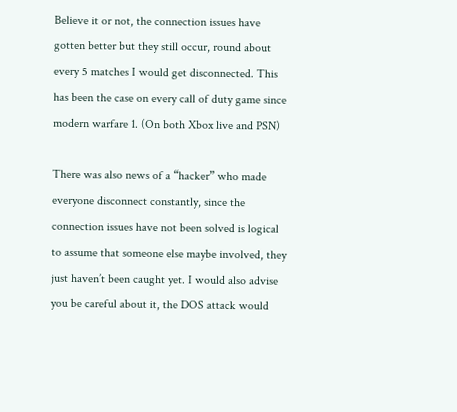Believe it or not, the connection issues have gotten better but they still occur, round about every 5 matches I would get disconnected. This has been the case on every call of duty game since modern warfare 1. (On both Xbox live and PSN)

There was also news of a “hacker” who made everyone disconnect constantly, since the connection issues have not been solved is logical to assume that someone else maybe involved, they just haven’t been caught yet. I would also advise you be careful about it, the DOS attack would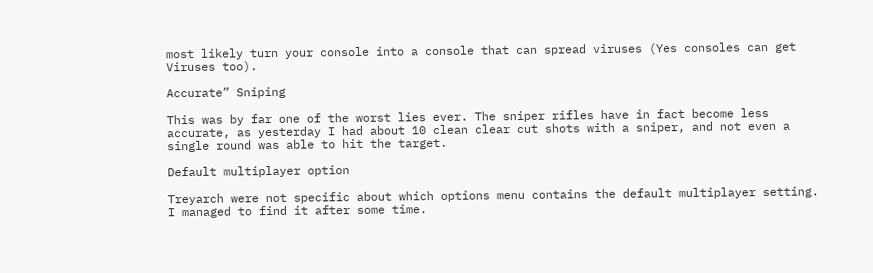most likely turn your console into a console that can spread viruses (Yes consoles can get Viruses too).

Accurate” Sniping

This was by far one of the worst lies ever. The sniper rifles have in fact become less accurate, as yesterday I had about 10 clean clear cut shots with a sniper, and not even a single round was able to hit the target.

Default multiplayer option

Treyarch were not specific about which options menu contains the default multiplayer setting.  I managed to find it after some time.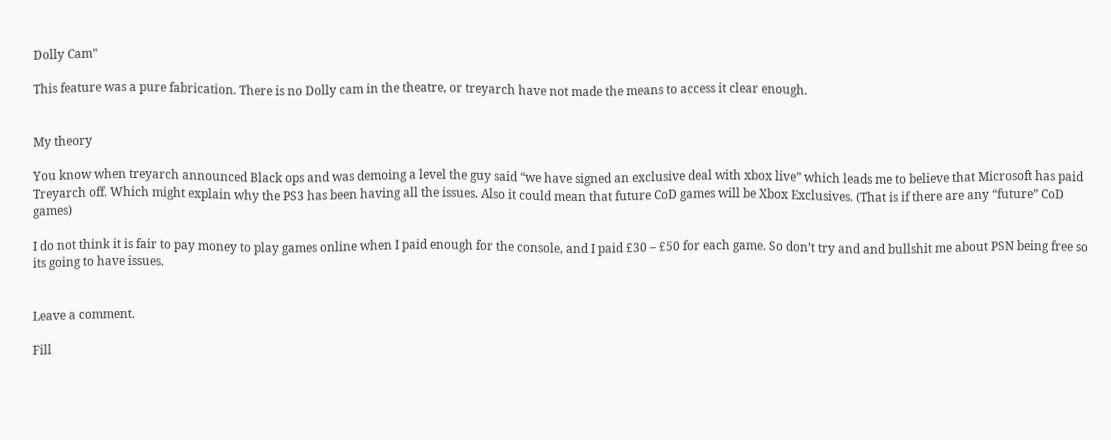Dolly Cam”

This feature was a pure fabrication. There is no Dolly cam in the theatre, or treyarch have not made the means to access it clear enough.


My theory

You know when treyarch announced Black ops and was demoing a level the guy said “we have signed an exclusive deal with xbox live” which leads me to believe that Microsoft has paid Treyarch off. Which might explain why the PS3 has been having all the issues. Also it could mean that future CoD games will be Xbox Exclusives. (That is if there are any “future” CoD games)

I do not think it is fair to pay money to play games online when I paid enough for the console, and I paid £30 – £50 for each game. So don’t try and and bullshit me about PSN being free so its going to have issues.


Leave a comment.

Fill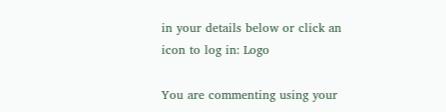in your details below or click an icon to log in: Logo

You are commenting using your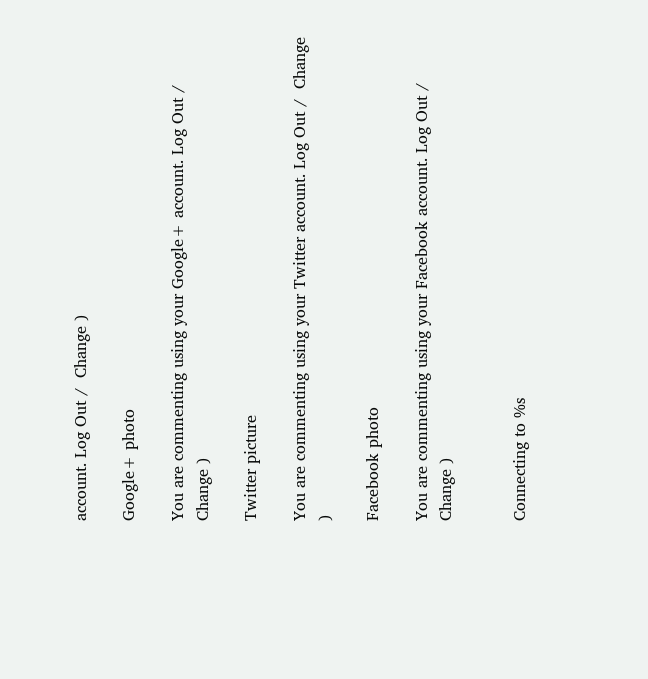account. Log Out /  Change )

Google+ photo

You are commenting using your Google+ account. Log Out /  Change )

Twitter picture

You are commenting using your Twitter account. Log Out /  Change )

Facebook photo

You are commenting using your Facebook account. Log Out /  Change )


Connecting to %s